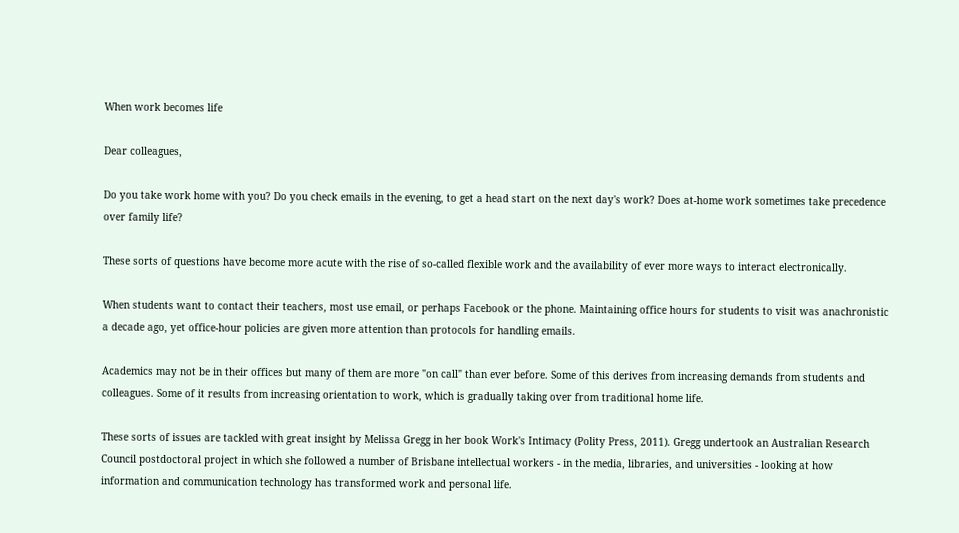When work becomes life

Dear colleagues,

Do you take work home with you? Do you check emails in the evening, to get a head start on the next day's work? Does at-home work sometimes take precedence over family life?

These sorts of questions have become more acute with the rise of so-called flexible work and the availability of ever more ways to interact electronically.

When students want to contact their teachers, most use email, or perhaps Facebook or the phone. Maintaining office hours for students to visit was anachronistic a decade ago, yet office-hour policies are given more attention than protocols for handling emails.

Academics may not be in their offices but many of them are more "on call" than ever before. Some of this derives from increasing demands from students and colleagues. Some of it results from increasing orientation to work, which is gradually taking over from traditional home life.

These sorts of issues are tackled with great insight by Melissa Gregg in her book Work's Intimacy (Polity Press, 2011). Gregg undertook an Australian Research Council postdoctoral project in which she followed a number of Brisbane intellectual workers - in the media, libraries, and universities - looking at how information and communication technology has transformed work and personal life.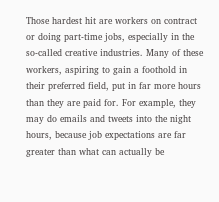Those hardest hit are workers on contract or doing part-time jobs, especially in the so-called creative industries. Many of these workers, aspiring to gain a foothold in their preferred field, put in far more hours than they are paid for. For example, they may do emails and tweets into the night hours, because job expectations are far greater than what can actually be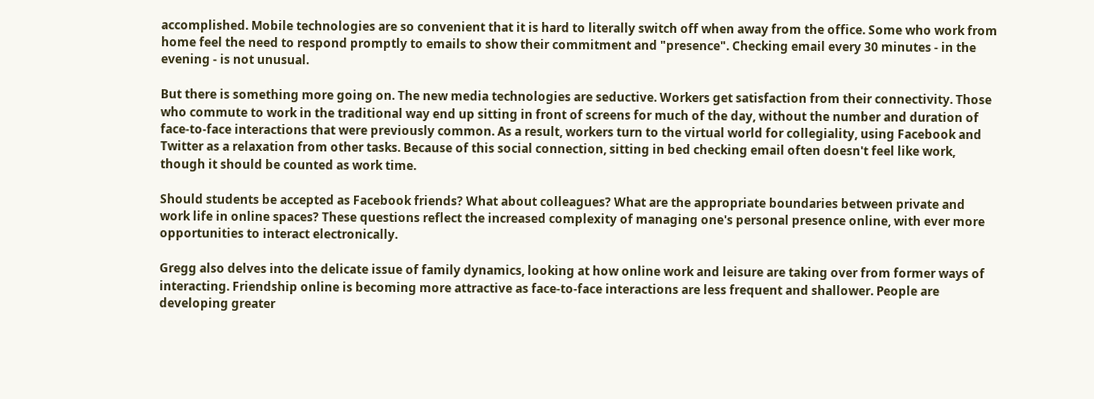accomplished. Mobile technologies are so convenient that it is hard to literally switch off when away from the office. Some who work from home feel the need to respond promptly to emails to show their commitment and "presence". Checking email every 30 minutes - in the evening - is not unusual.

But there is something more going on. The new media technologies are seductive. Workers get satisfaction from their connectivity. Those who commute to work in the traditional way end up sitting in front of screens for much of the day, without the number and duration of face-to-face interactions that were previously common. As a result, workers turn to the virtual world for collegiality, using Facebook and Twitter as a relaxation from other tasks. Because of this social connection, sitting in bed checking email often doesn't feel like work, though it should be counted as work time.

Should students be accepted as Facebook friends? What about colleagues? What are the appropriate boundaries between private and work life in online spaces? These questions reflect the increased complexity of managing one's personal presence online, with ever more opportunities to interact electronically.

Gregg also delves into the delicate issue of family dynamics, looking at how online work and leisure are taking over from former ways of interacting. Friendship online is becoming more attractive as face-to-face interactions are less frequent and shallower. People are developing greater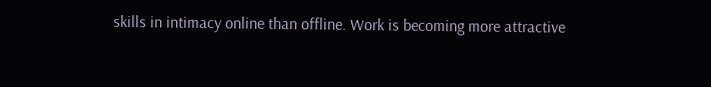skills in intimacy online than offline. Work is becoming more attractive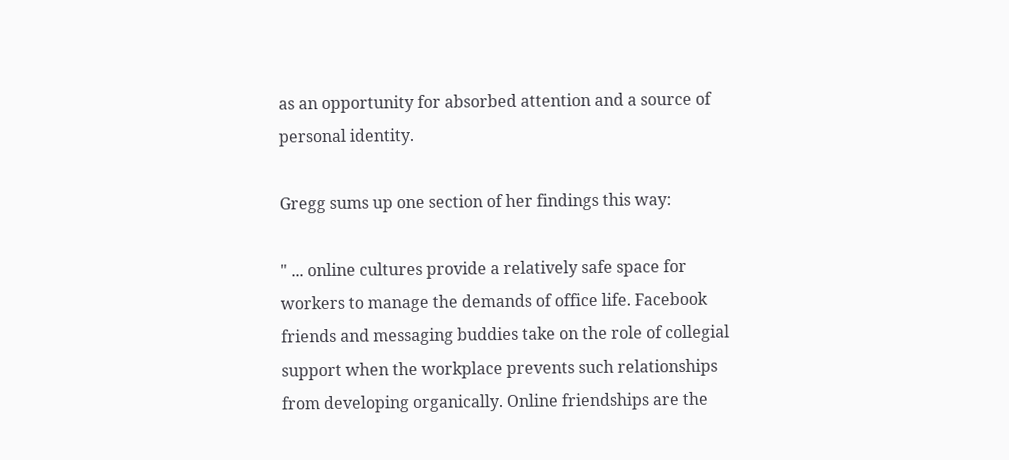as an opportunity for absorbed attention and a source of personal identity.

Gregg sums up one section of her findings this way:

" ... online cultures provide a relatively safe space for workers to manage the demands of office life. Facebook friends and messaging buddies take on the role of collegial support when the workplace prevents such relationships from developing organically. Online friendships are the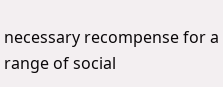necessary recompense for a range of social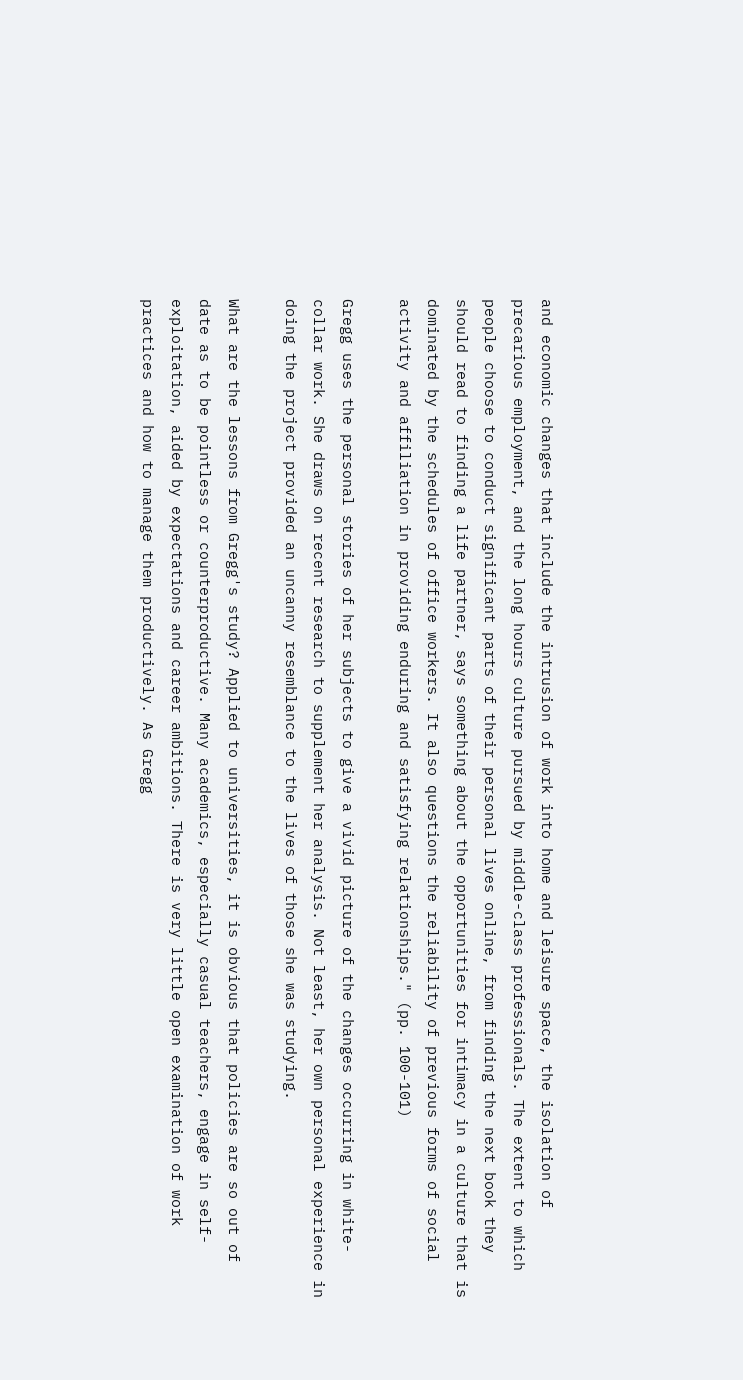and economic changes that include the intrusion of work into home and leisure space, the isolation of precarious employment, and the long hours culture pursued by middle-class professionals. The extent to which people choose to conduct significant parts of their personal lives online, from finding the next book they should read to finding a life partner, says something about the opportunities for intimacy in a culture that is dominated by the schedules of office workers. It also questions the reliability of previous forms of social activity and affiliation in providing enduring and satisfying relationships." (pp. 100-101)

Gregg uses the personal stories of her subjects to give a vivid picture of the changes occurring in white-collar work. She draws on recent research to supplement her analysis. Not least, her own personal experience in doing the project provided an uncanny resemblance to the lives of those she was studying.

What are the lessons from Gregg's study? Applied to universities, it is obvious that policies are so out of date as to be pointless or counterproductive. Many academics, especially casual teachers, engage in self-exploitation, aided by expectations and career ambitions. There is very little open examination of work practices and how to manage them productively. As Gregg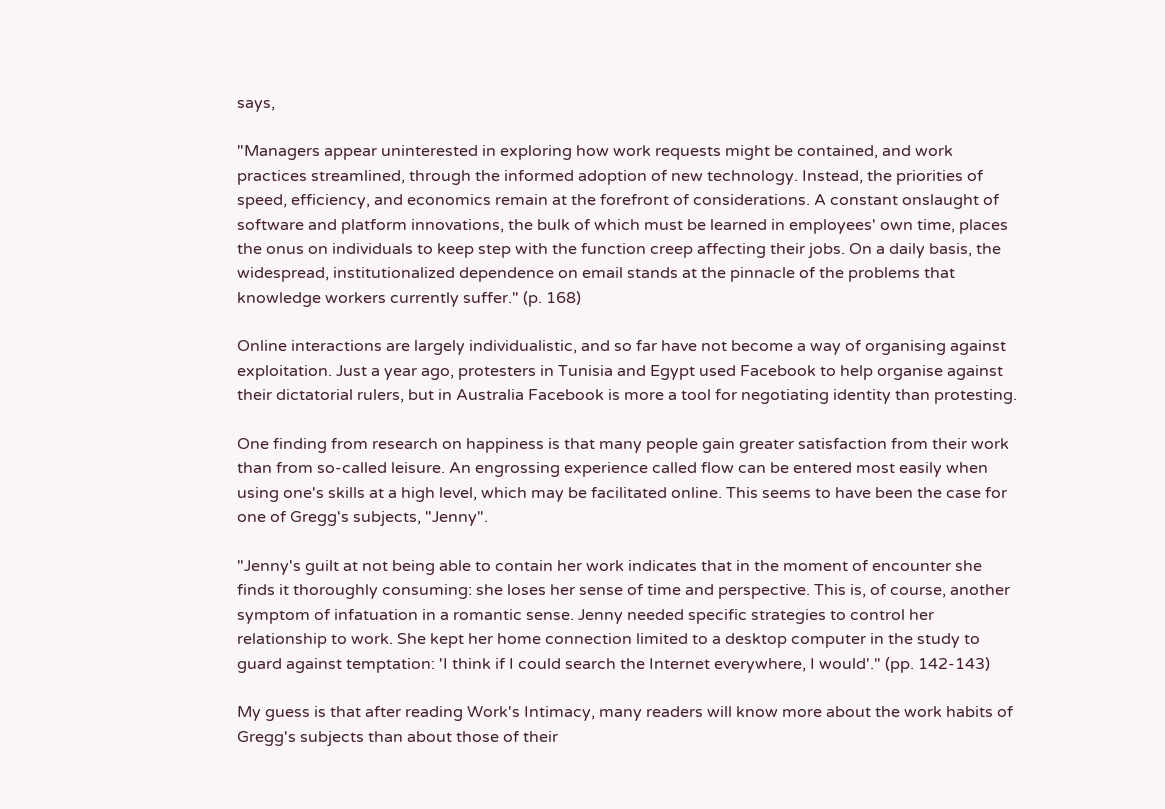says,

"Managers appear uninterested in exploring how work requests might be contained, and work practices streamlined, through the informed adoption of new technology. Instead, the priorities of speed, efficiency, and economics remain at the forefront of considerations. A constant onslaught of software and platform innovations, the bulk of which must be learned in employees' own time, places the onus on individuals to keep step with the function creep affecting their jobs. On a daily basis, the widespread, institutionalized dependence on email stands at the pinnacle of the problems that knowledge workers currently suffer." (p. 168)

Online interactions are largely individualistic, and so far have not become a way of organising against exploitation. Just a year ago, protesters in Tunisia and Egypt used Facebook to help organise against their dictatorial rulers, but in Australia Facebook is more a tool for negotiating identity than protesting.

One finding from research on happiness is that many people gain greater satisfaction from their work than from so-called leisure. An engrossing experience called flow can be entered most easily when using one's skills at a high level, which may be facilitated online. This seems to have been the case for one of Gregg's subjects, "Jenny".

"Jenny's guilt at not being able to contain her work indicates that in the moment of encounter she finds it thoroughly consuming: she loses her sense of time and perspective. This is, of course, another symptom of infatuation in a romantic sense. Jenny needed specific strategies to control her relationship to work. She kept her home connection limited to a desktop computer in the study to guard against temptation: 'I think if I could search the Internet everywhere, I would'." (pp. 142-143)

My guess is that after reading Work's Intimacy, many readers will know more about the work habits of Gregg's subjects than about those of their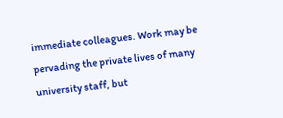immediate colleagues. Work may be pervading the private lives of many university staff, but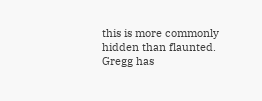this is more commonly hidden than flaunted. Gregg has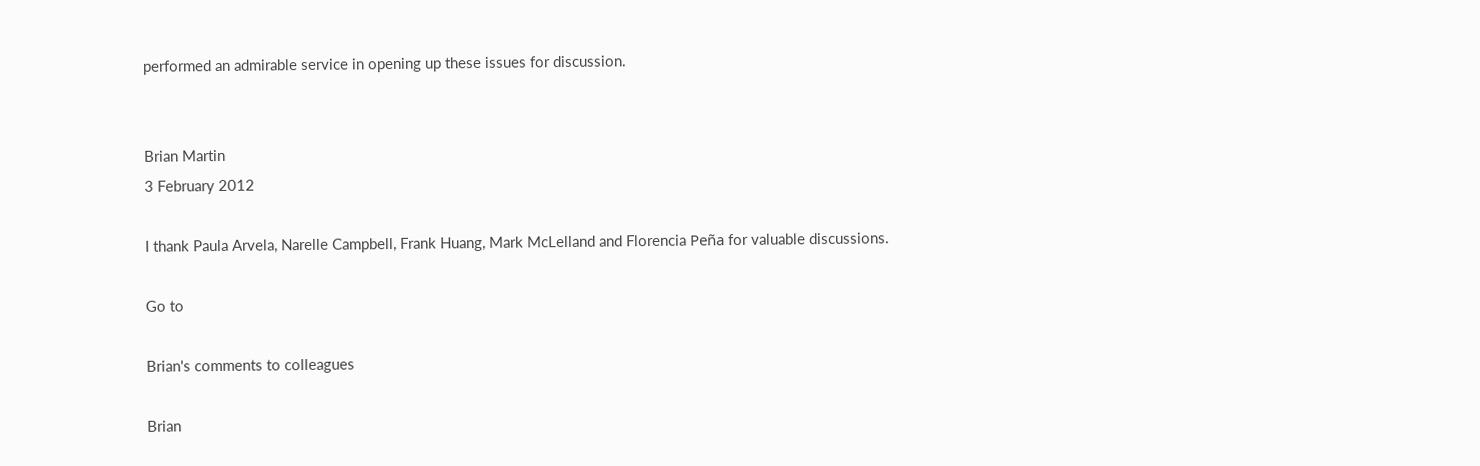performed an admirable service in opening up these issues for discussion.


Brian Martin
3 February 2012

I thank Paula Arvela, Narelle Campbell, Frank Huang, Mark McLelland and Florencia Peña for valuable discussions.

Go to

Brian's comments to colleagues

Brian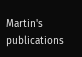Martin's publications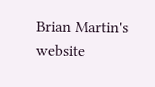Brian Martin's website